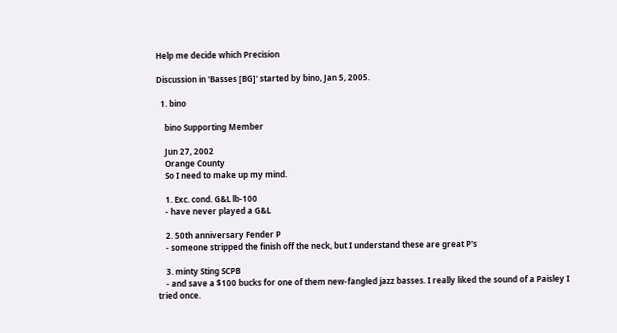Help me decide which Precision

Discussion in 'Basses [BG]' started by bino, Jan 5, 2005.

  1. bino

    bino Supporting Member

    Jun 27, 2002
    Orange County
    So I need to make up my mind.

    1. Exc. cond. G&L lb-100
    - have never played a G&L

    2. 50th anniversary Fender P
    - someone stripped the finish off the neck, but I understand these are great P's

    3. minty Sting SCPB
    - and save a $100 bucks for one of them new-fangled jazz basses. I really liked the sound of a Paisley I tried once.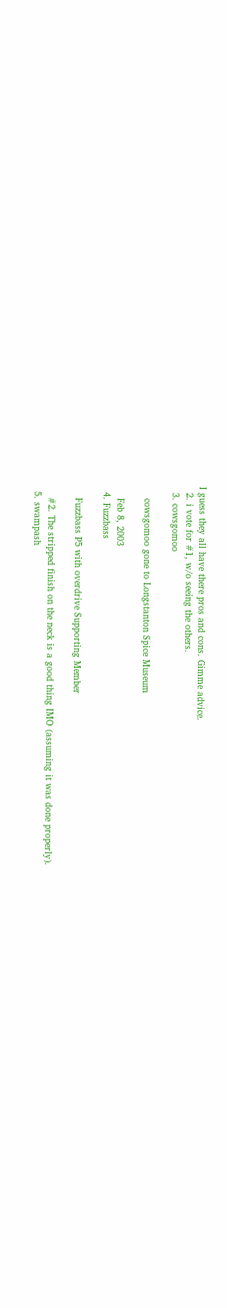I guess they all have there pros and cons. Gimme advice.
  2. i vote for #1, w/o seeing the others.
  3. cowsgomoo

    cowsgomoo gone to Longstanton Spice Museum

    Feb 8, 2003
  4. Fuzzbass

    Fuzzbass P5 with overdrive Supporting Member

    #2. The stripped finish on the neck is a good thing IMO (assuming it was done properly).
  5. swampash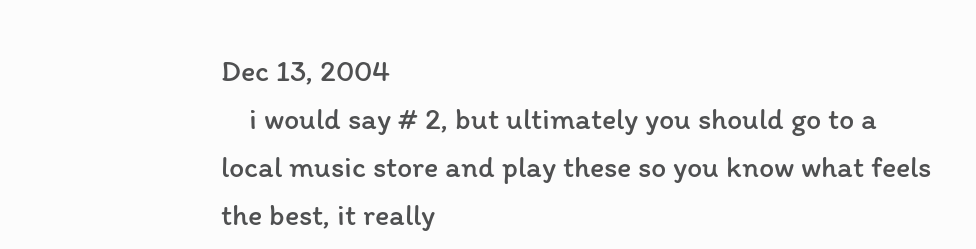Dec 13, 2004
    i would say # 2, but ultimately you should go to a local music store and play these so you know what feels the best, it really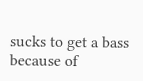sucks to get a bass because of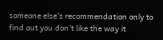someone else’s recommendation only to find out you don't like the way it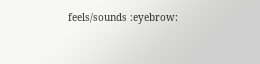feels/sounds :eyebrow: